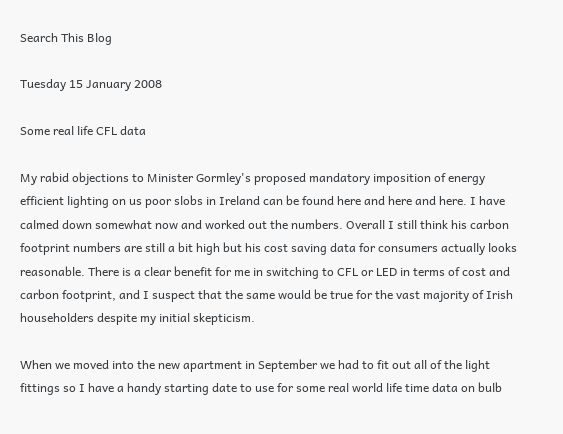Search This Blog

Tuesday 15 January 2008

Some real life CFL data

My rabid objections to Minister Gormley's proposed mandatory imposition of energy efficient lighting on us poor slobs in Ireland can be found here and here and here. I have calmed down somewhat now and worked out the numbers. Overall I still think his carbon footprint numbers are still a bit high but his cost saving data for consumers actually looks reasonable. There is a clear benefit for me in switching to CFL or LED in terms of cost and carbon footprint, and I suspect that the same would be true for the vast majority of Irish householders despite my initial skepticism.

When we moved into the new apartment in September we had to fit out all of the light fittings so I have a handy starting date to use for some real world life time data on bulb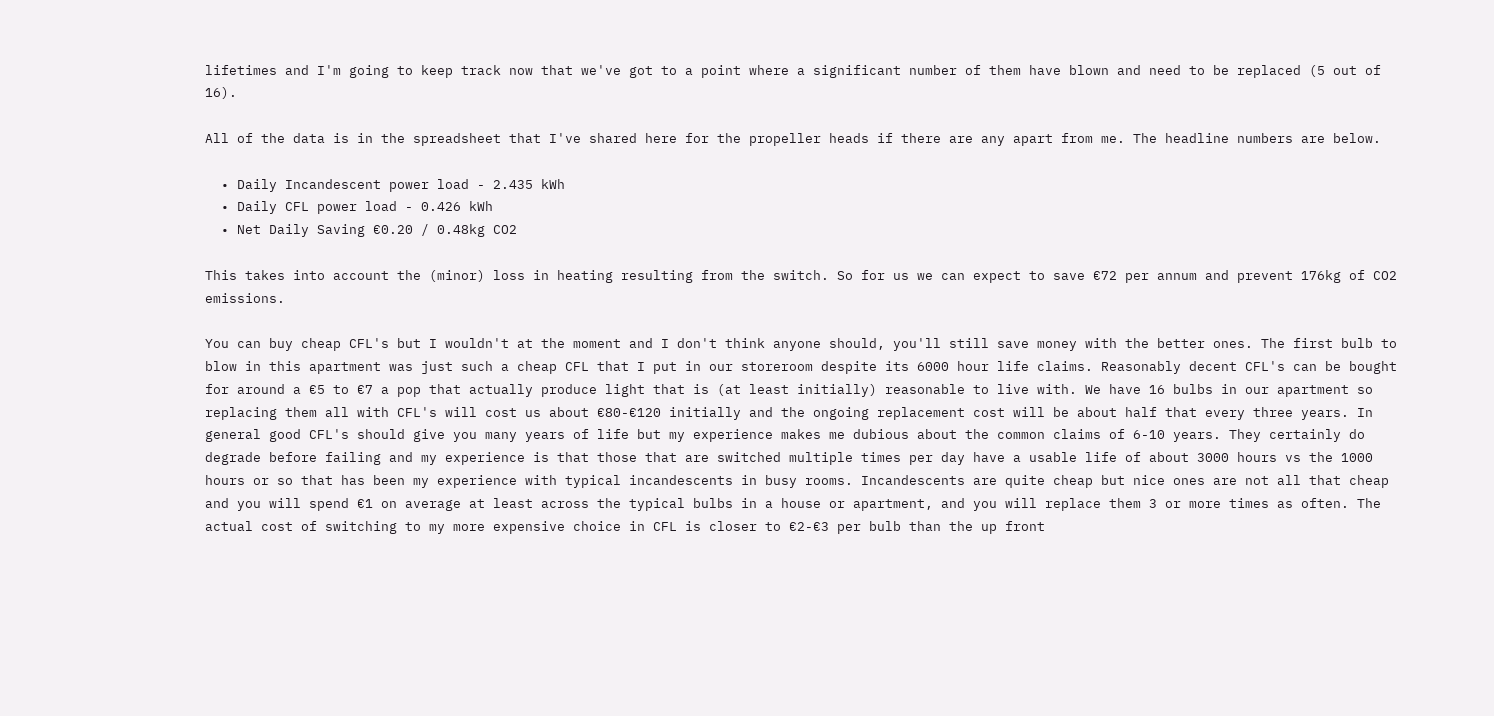lifetimes and I'm going to keep track now that we've got to a point where a significant number of them have blown and need to be replaced (5 out of 16).

All of the data is in the spreadsheet that I've shared here for the propeller heads if there are any apart from me. The headline numbers are below.

  • Daily Incandescent power load - 2.435 kWh
  • Daily CFL power load - 0.426 kWh
  • Net Daily Saving €0.20 / 0.48kg CO2

This takes into account the (minor) loss in heating resulting from the switch. So for us we can expect to save €72 per annum and prevent 176kg of CO2 emissions.

You can buy cheap CFL's but I wouldn't at the moment and I don't think anyone should, you'll still save money with the better ones. The first bulb to blow in this apartment was just such a cheap CFL that I put in our storeroom despite its 6000 hour life claims. Reasonably decent CFL's can be bought for around a €5 to €7 a pop that actually produce light that is (at least initially) reasonable to live with. We have 16 bulbs in our apartment so replacing them all with CFL's will cost us about €80-€120 initially and the ongoing replacement cost will be about half that every three years. In general good CFL's should give you many years of life but my experience makes me dubious about the common claims of 6-10 years. They certainly do degrade before failing and my experience is that those that are switched multiple times per day have a usable life of about 3000 hours vs the 1000 hours or so that has been my experience with typical incandescents in busy rooms. Incandescents are quite cheap but nice ones are not all that cheap and you will spend €1 on average at least across the typical bulbs in a house or apartment, and you will replace them 3 or more times as often. The actual cost of switching to my more expensive choice in CFL is closer to €2-€3 per bulb than the up front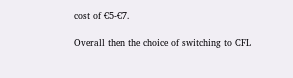cost of €5-€7.

Overall then the choice of switching to CFL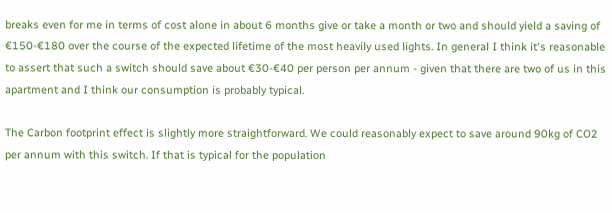breaks even for me in terms of cost alone in about 6 months give or take a month or two and should yield a saving of €150-€180 over the course of the expected lifetime of the most heavily used lights. In general I think it's reasonable to assert that such a switch should save about €30-€40 per person per annum - given that there are two of us in this apartment and I think our consumption is probably typical.

The Carbon footprint effect is slightly more straightforward. We could reasonably expect to save around 90kg of CO2 per annum with this switch. If that is typical for the population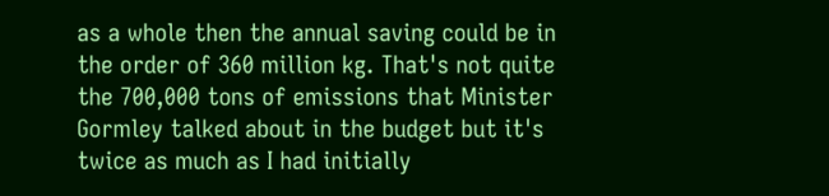as a whole then the annual saving could be in the order of 360 million kg. That's not quite the 700,000 tons of emissions that Minister Gormley talked about in the budget but it's twice as much as I had initially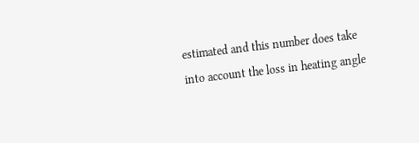estimated and this number does take into account the loss in heating angle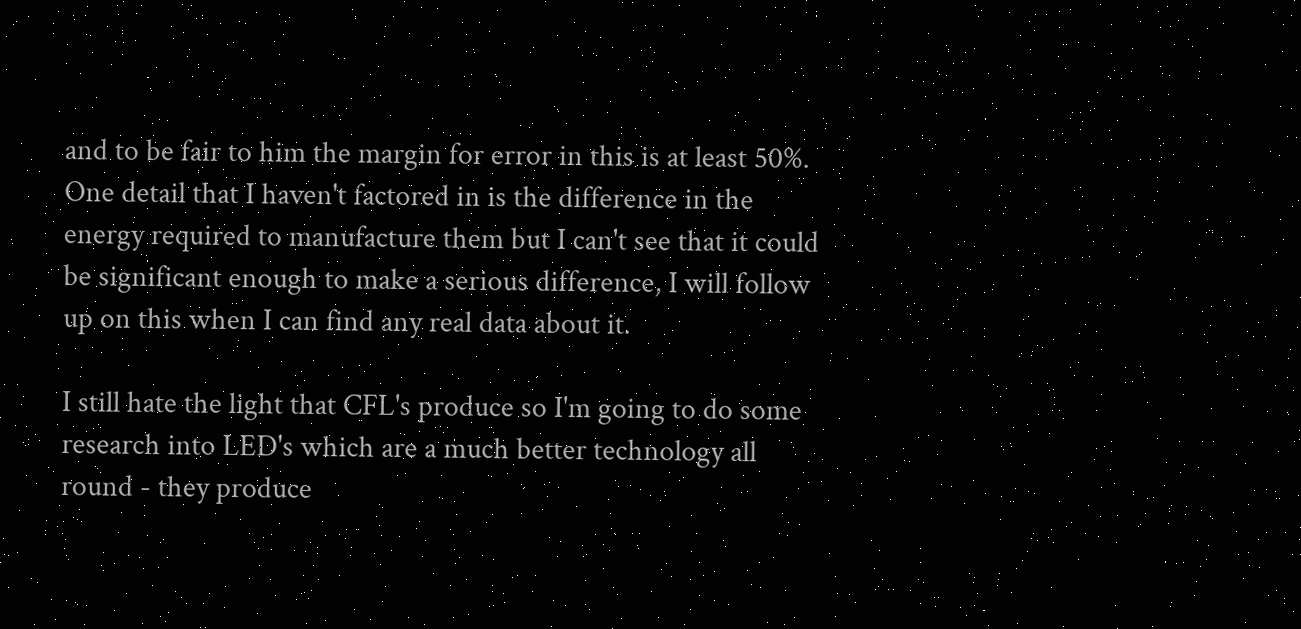and to be fair to him the margin for error in this is at least 50%. One detail that I haven't factored in is the difference in the energy required to manufacture them but I can't see that it could be significant enough to make a serious difference, I will follow up on this when I can find any real data about it.

I still hate the light that CFL's produce so I'm going to do some research into LED's which are a much better technology all round - they produce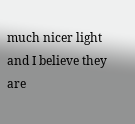much nicer light and I believe they are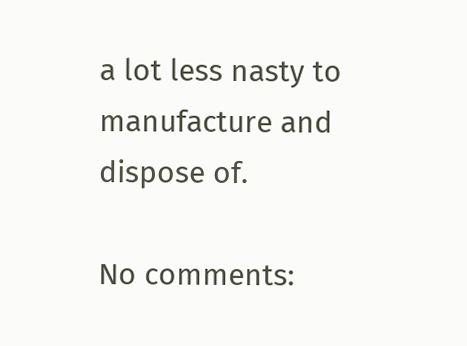a lot less nasty to manufacture and dispose of.

No comments: